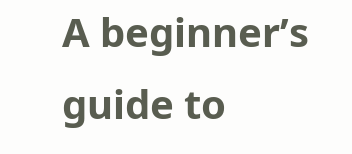A beginner’s guide to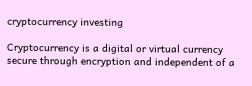cryptocurrency investing

Cryptocurrency is a digital or virtual currency secure through encryption and independent of a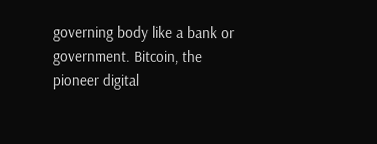governing body like a bank or government. Bitcoin, the pioneer digital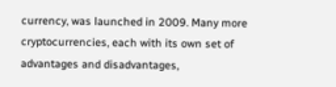currency, was launched in 2009. Many more cryptocurrencies, each with its own set of advantages and disadvantages,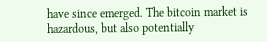have since emerged. The bitcoin market is hazardous, but also potentially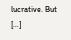lucrative. But […]